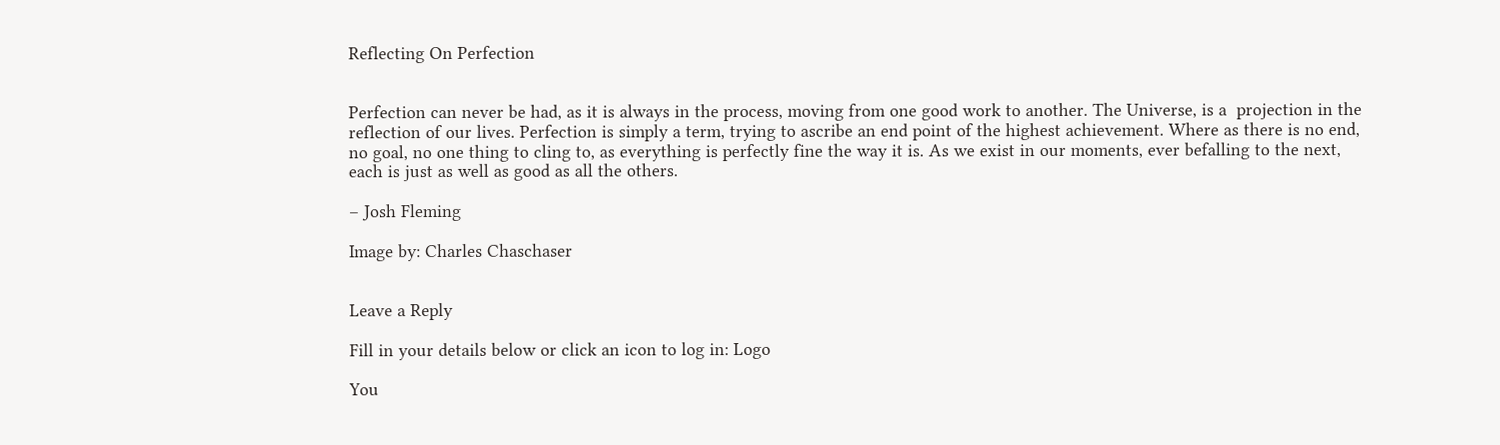Reflecting On Perfection


Perfection can never be had, as it is always in the process, moving from one good work to another. The Universe, is a  projection in the reflection of our lives. Perfection is simply a term, trying to ascribe an end point of the highest achievement. Where as there is no end, no goal, no one thing to cling to, as everything is perfectly fine the way it is. As we exist in our moments, ever befalling to the next, each is just as well as good as all the others.

– Josh Fleming

Image by: Charles Chaschaser


Leave a Reply

Fill in your details below or click an icon to log in: Logo

You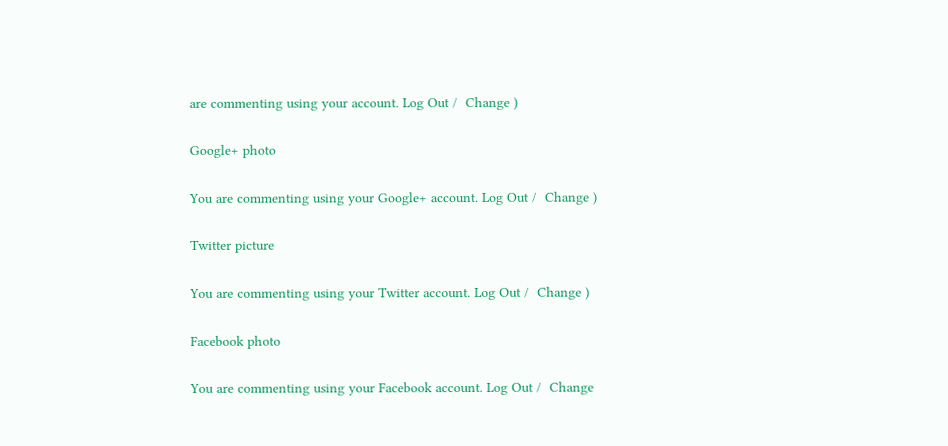are commenting using your account. Log Out /  Change )

Google+ photo

You are commenting using your Google+ account. Log Out /  Change )

Twitter picture

You are commenting using your Twitter account. Log Out /  Change )

Facebook photo

You are commenting using your Facebook account. Log Out /  Change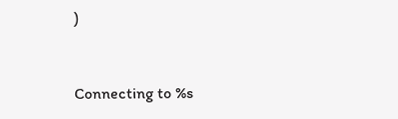)


Connecting to %s